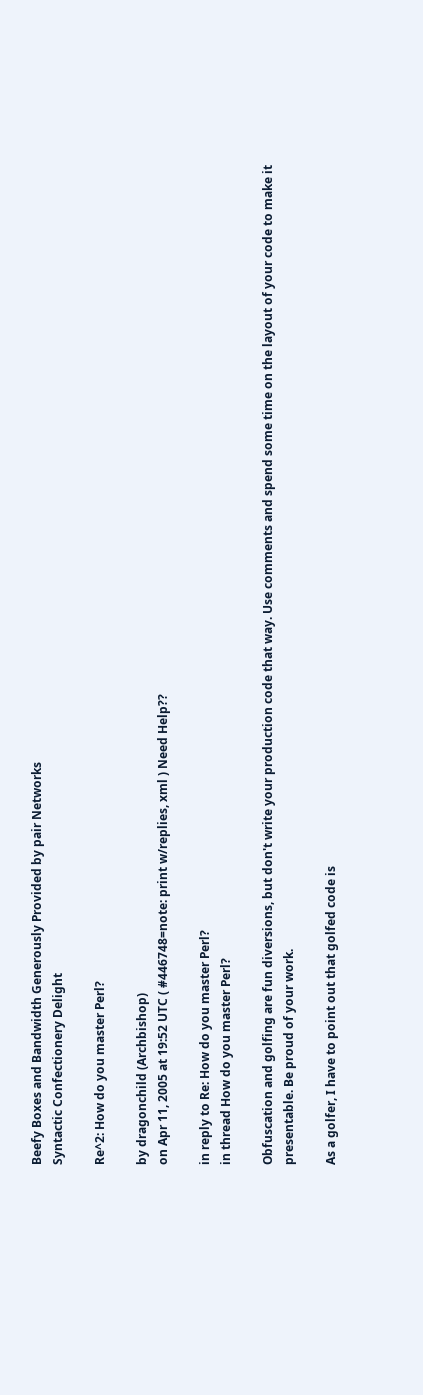Beefy Boxes and Bandwidth Generously Provided by pair Networks
Syntactic Confectionery Delight

Re^2: How do you master Perl?

by dragonchild (Archbishop)
on Apr 11, 2005 at 19:52 UTC ( #446748=note: print w/replies, xml ) Need Help??

in reply to Re: How do you master Perl?
in thread How do you master Perl?

Obfuscation and golfing are fun diversions, but don't write your production code that way. Use comments and spend some time on the layout of your code to make it presentable. Be proud of your work.

As a golfer, I have to point out that golfed code is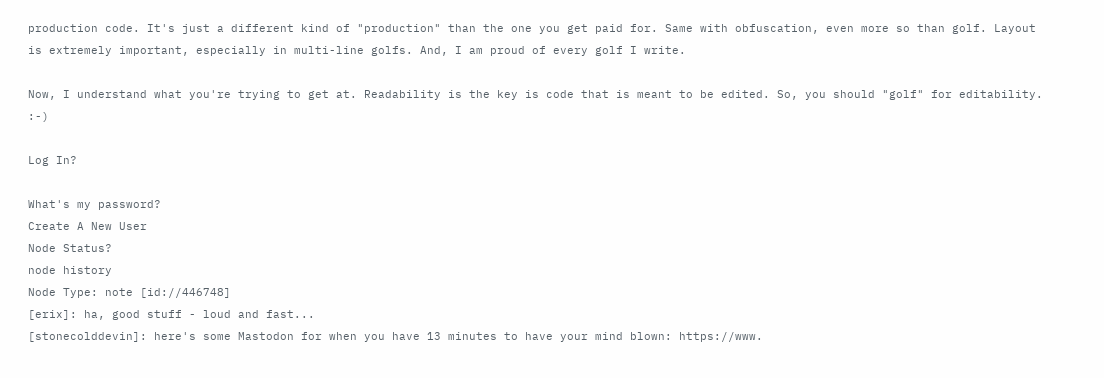production code. It's just a different kind of "production" than the one you get paid for. Same with obfuscation, even more so than golf. Layout is extremely important, especially in multi-line golfs. And, I am proud of every golf I write.

Now, I understand what you're trying to get at. Readability is the key is code that is meant to be edited. So, you should "golf" for editability. :-)

Log In?

What's my password?
Create A New User
Node Status?
node history
Node Type: note [id://446748]
[erix]: ha, good stuff - loud and fast...
[stonecolddevin]: here's some Mastodon for when you have 13 minutes to have your mind blown: https://www.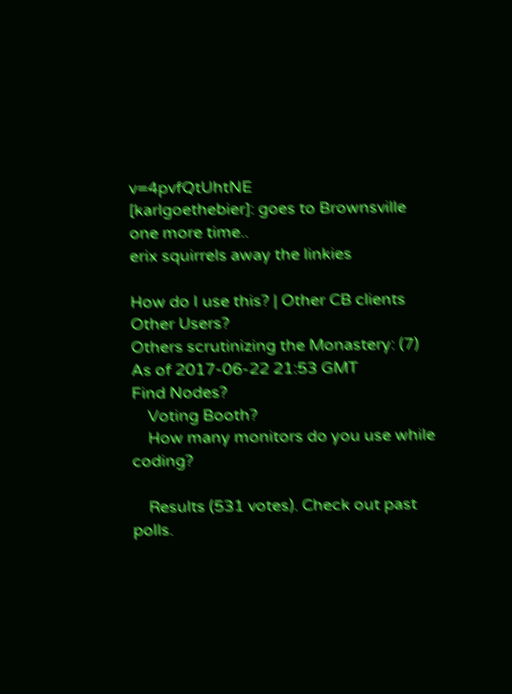v=4pvfQtUhtNE
[karlgoethebier]: goes to Brownsville one more time..
erix squirrels away the linkies

How do I use this? | Other CB clients
Other Users?
Others scrutinizing the Monastery: (7)
As of 2017-06-22 21:53 GMT
Find Nodes?
    Voting Booth?
    How many monitors do you use while coding?

    Results (531 votes). Check out past polls.